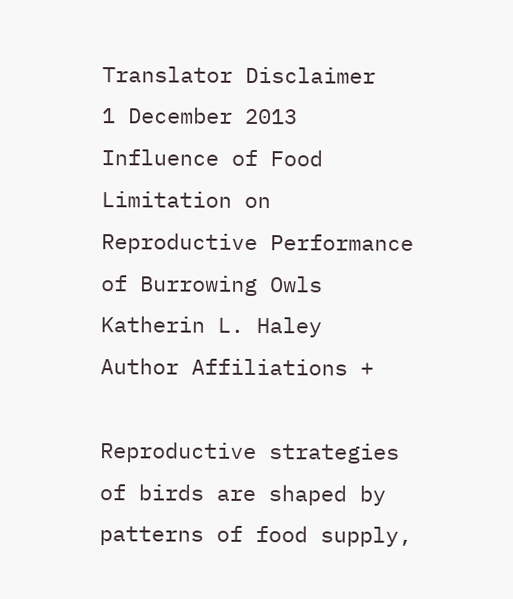Translator Disclaimer
1 December 2013 Influence of Food Limitation on Reproductive Performance of Burrowing Owls
Katherin L. Haley
Author Affiliations +

Reproductive strategies of birds are shaped by patterns of food supply,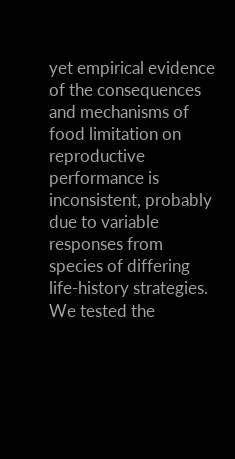yet empirical evidence of the consequences and mechanisms of food limitation on reproductive performance is inconsistent, probably due to variable responses from species of differing life-history strategies. We tested the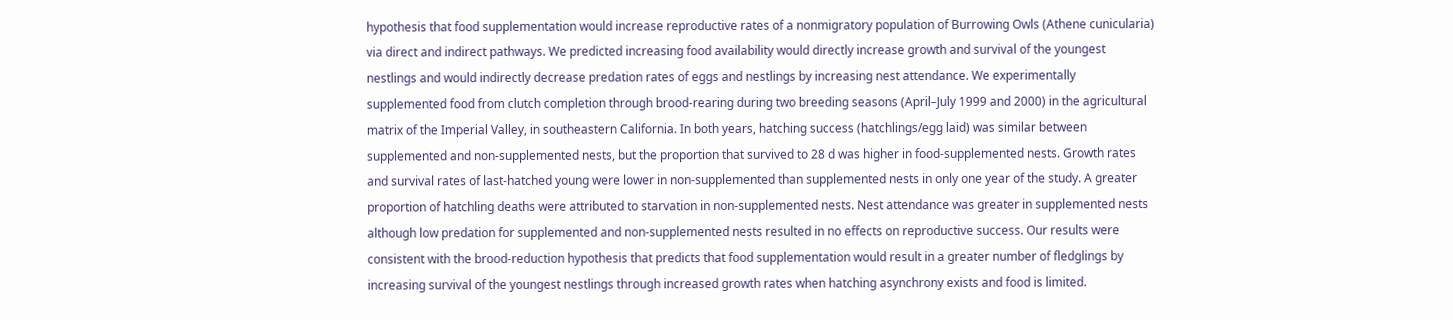hypothesis that food supplementation would increase reproductive rates of a nonmigratory population of Burrowing Owls (Athene cunicularia) via direct and indirect pathways. We predicted increasing food availability would directly increase growth and survival of the youngest nestlings and would indirectly decrease predation rates of eggs and nestlings by increasing nest attendance. We experimentally supplemented food from clutch completion through brood-rearing during two breeding seasons (April–July 1999 and 2000) in the agricultural matrix of the Imperial Valley, in southeastern California. In both years, hatching success (hatchlings/egg laid) was similar between supplemented and non-supplemented nests, but the proportion that survived to 28 d was higher in food-supplemented nests. Growth rates and survival rates of last-hatched young were lower in non-supplemented than supplemented nests in only one year of the study. A greater proportion of hatchling deaths were attributed to starvation in non-supplemented nests. Nest attendance was greater in supplemented nests although low predation for supplemented and non-supplemented nests resulted in no effects on reproductive success. Our results were consistent with the brood-reduction hypothesis that predicts that food supplementation would result in a greater number of fledglings by increasing survival of the youngest nestlings through increased growth rates when hatching asynchrony exists and food is limited.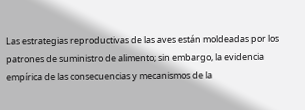Las estrategias reproductivas de las aves están moldeadas por los patrones de suministro de alimento; sin embargo, la evidencia empírica de las consecuencias y mecanismos de la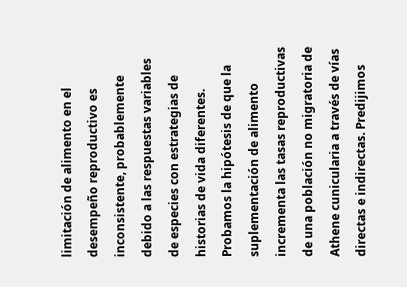limitación de alimento en el desempeño reproductivo es inconsistente, probablemente debido a las respuestas variables de especies con estrategias de historias de vida diferentes. Probamos la hipótesis de que la suplementación de alimento incrementa las tasas reproductivas de una población no migratoria de Athene cunicularia a través de vías directas e indirectas. Predijimos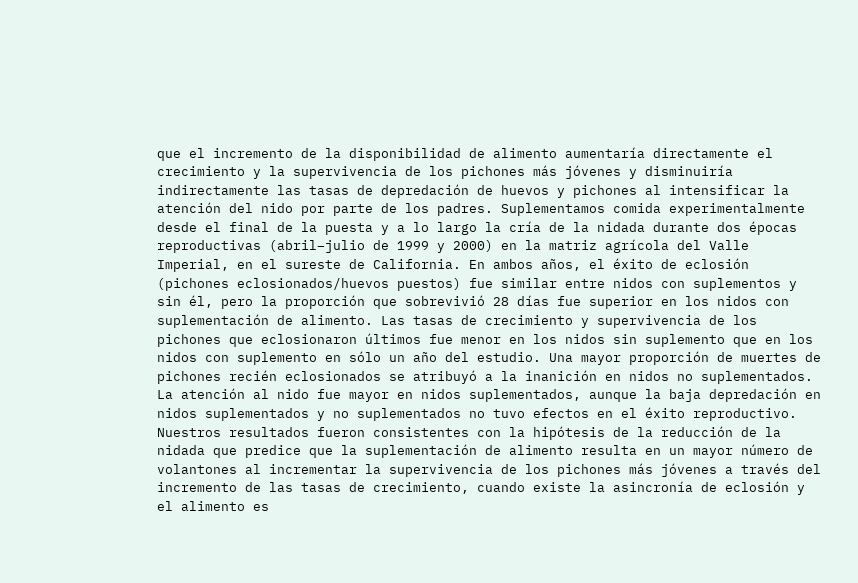que el incremento de la disponibilidad de alimento aumentaría directamente el crecimiento y la supervivencia de los pichones más jóvenes y disminuiría indirectamente las tasas de depredación de huevos y pichones al intensificar la atención del nido por parte de los padres. Suplementamos comida experimentalmente desde el final de la puesta y a lo largo la cría de la nidada durante dos épocas reproductivas (abril–julio de 1999 y 2000) en la matriz agrícola del Valle Imperial, en el sureste de California. En ambos años, el éxito de eclosión (pichones eclosionados/huevos puestos) fue similar entre nidos con suplementos y sin él, pero la proporción que sobrevivió 28 días fue superior en los nidos con suplementación de alimento. Las tasas de crecimiento y supervivencia de los pichones que eclosionaron últimos fue menor en los nidos sin suplemento que en los nidos con suplemento en sólo un año del estudio. Una mayor proporción de muertes de pichones recién eclosionados se atribuyó a la inanición en nidos no suplementados. La atención al nido fue mayor en nidos suplementados, aunque la baja depredación en nidos suplementados y no suplementados no tuvo efectos en el éxito reproductivo. Nuestros resultados fueron consistentes con la hipótesis de la reducción de la nidada que predice que la suplementación de alimento resulta en un mayor número de volantones al incrementar la supervivencia de los pichones más jóvenes a través del incremento de las tasas de crecimiento, cuando existe la asincronía de eclosión y el alimento es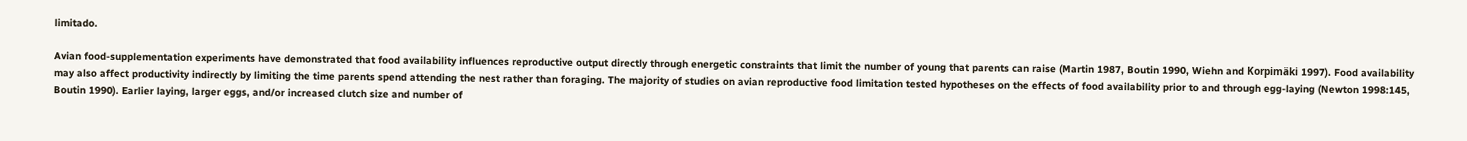limitado.

Avian food-supplementation experiments have demonstrated that food availability influences reproductive output directly through energetic constraints that limit the number of young that parents can raise (Martin 1987, Boutin 1990, Wiehn and Korpimäki 1997). Food availability may also affect productivity indirectly by limiting the time parents spend attending the nest rather than foraging. The majority of studies on avian reproductive food limitation tested hypotheses on the effects of food availability prior to and through egg-laying (Newton 1998:145, Boutin 1990). Earlier laying, larger eggs, and/or increased clutch size and number of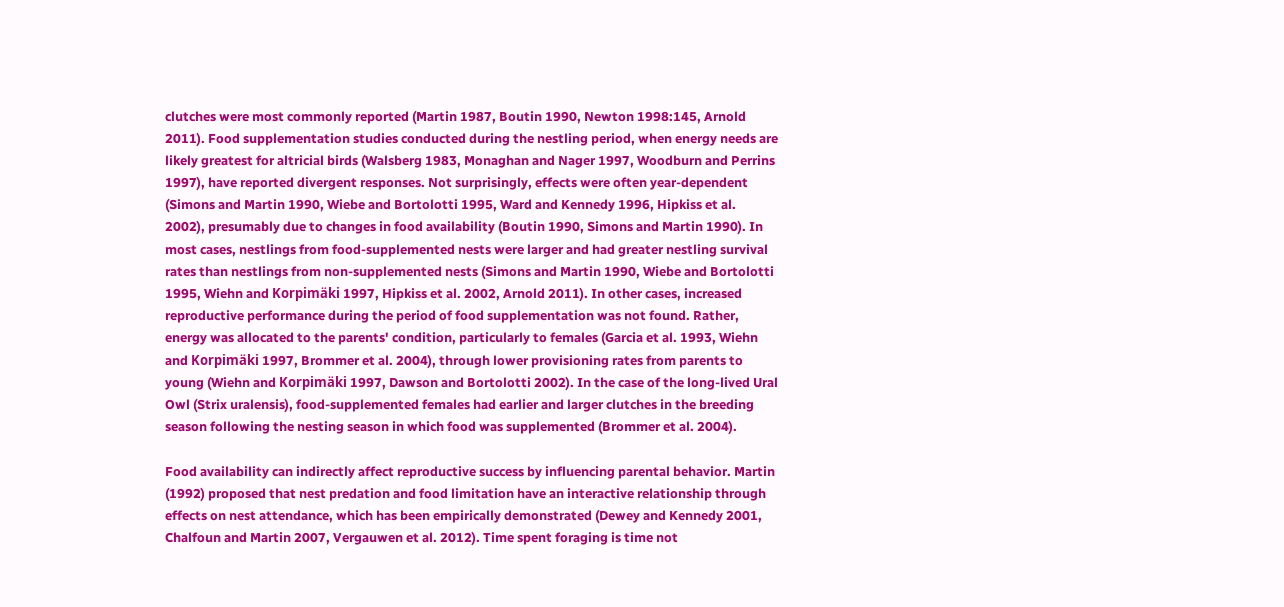clutches were most commonly reported (Martin 1987, Boutin 1990, Newton 1998:145, Arnold 2011). Food supplementation studies conducted during the nestling period, when energy needs are likely greatest for altricial birds (Walsberg 1983, Monaghan and Nager 1997, Woodburn and Perrins 1997), have reported divergent responses. Not surprisingly, effects were often year-dependent (Simons and Martin 1990, Wiebe and Bortolotti 1995, Ward and Kennedy 1996, Hipkiss et al. 2002), presumably due to changes in food availability (Boutin 1990, Simons and Martin 1990). In most cases, nestlings from food-supplemented nests were larger and had greater nestling survival rates than nestlings from non-supplemented nests (Simons and Martin 1990, Wiebe and Bortolotti 1995, Wiehn and Korpimäki 1997, Hipkiss et al. 2002, Arnold 2011). In other cases, increased reproductive performance during the period of food supplementation was not found. Rather, energy was allocated to the parents' condition, particularly to females (Garcia et al. 1993, Wiehn and Korpimäki 1997, Brommer et al. 2004), through lower provisioning rates from parents to young (Wiehn and Korpimäki 1997, Dawson and Bortolotti 2002). In the case of the long-lived Ural Owl (Strix uralensis), food-supplemented females had earlier and larger clutches in the breeding season following the nesting season in which food was supplemented (Brommer et al. 2004).

Food availability can indirectly affect reproductive success by influencing parental behavior. Martin (1992) proposed that nest predation and food limitation have an interactive relationship through effects on nest attendance, which has been empirically demonstrated (Dewey and Kennedy 2001, Chalfoun and Martin 2007, Vergauwen et al. 2012). Time spent foraging is time not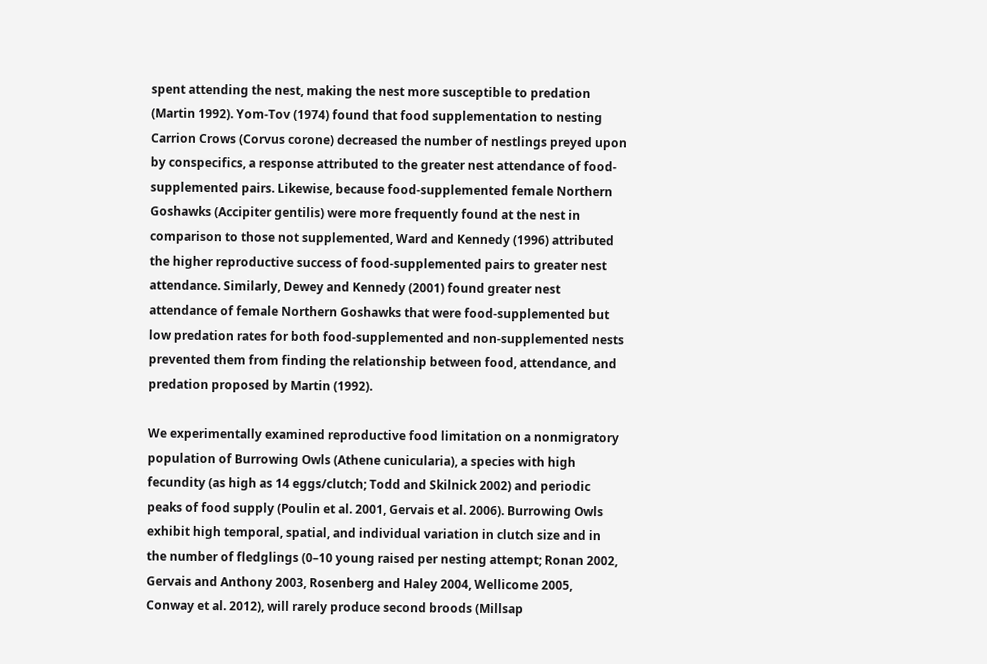spent attending the nest, making the nest more susceptible to predation (Martin 1992). Yom-Tov (1974) found that food supplementation to nesting Carrion Crows (Corvus corone) decreased the number of nestlings preyed upon by conspecifics, a response attributed to the greater nest attendance of food-supplemented pairs. Likewise, because food-supplemented female Northern Goshawks (Accipiter gentilis) were more frequently found at the nest in comparison to those not supplemented, Ward and Kennedy (1996) attributed the higher reproductive success of food-supplemented pairs to greater nest attendance. Similarly, Dewey and Kennedy (2001) found greater nest attendance of female Northern Goshawks that were food-supplemented but low predation rates for both food-supplemented and non-supplemented nests prevented them from finding the relationship between food, attendance, and predation proposed by Martin (1992).

We experimentally examined reproductive food limitation on a nonmigratory population of Burrowing Owls (Athene cunicularia), a species with high fecundity (as high as 14 eggs/clutch; Todd and Skilnick 2002) and periodic peaks of food supply (Poulin et al. 2001, Gervais et al. 2006). Burrowing Owls exhibit high temporal, spatial, and individual variation in clutch size and in the number of fledglings (0–10 young raised per nesting attempt; Ronan 2002, Gervais and Anthony 2003, Rosenberg and Haley 2004, Wellicome 2005, Conway et al. 2012), will rarely produce second broods (Millsap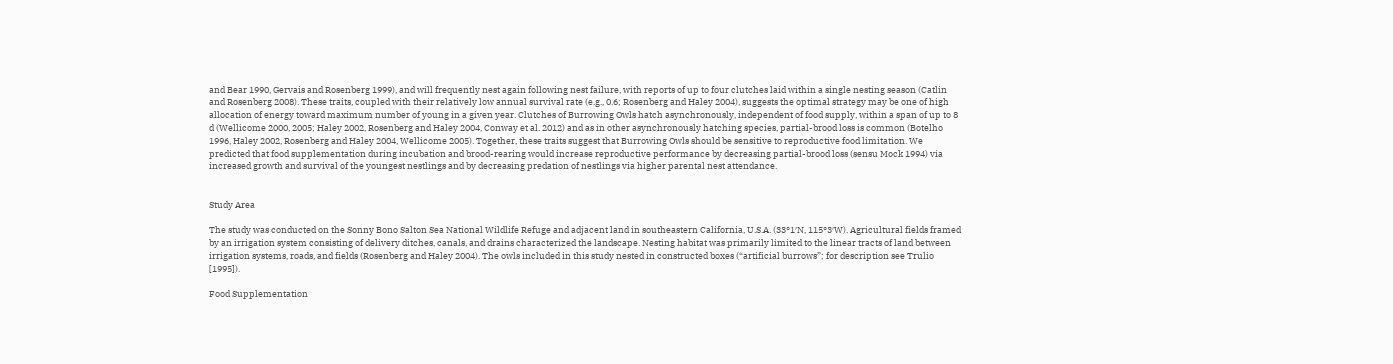and Bear 1990, Gervais and Rosenberg 1999), and will frequently nest again following nest failure, with reports of up to four clutches laid within a single nesting season (Catlin and Rosenberg 2008). These traits, coupled with their relatively low annual survival rate (e.g., 0.6; Rosenberg and Haley 2004), suggests the optimal strategy may be one of high allocation of energy toward maximum number of young in a given year. Clutches of Burrowing Owls hatch asynchronously, independent of food supply, within a span of up to 8 d (Wellicome 2000, 2005; Haley 2002, Rosenberg and Haley 2004, Conway et al. 2012) and as in other asynchronously hatching species, partial-brood loss is common (Botelho 1996, Haley 2002, Rosenberg and Haley 2004, Wellicome 2005). Together, these traits suggest that Burrowing Owls should be sensitive to reproductive food limitation. We predicted that food supplementation during incubation and brood-rearing would increase reproductive performance by decreasing partial-brood loss (sensu Mock 1994) via increased growth and survival of the youngest nestlings and by decreasing predation of nestlings via higher parental nest attendance.


Study Area

The study was conducted on the Sonny Bono Salton Sea National Wildlife Refuge and adjacent land in southeastern California, U.S.A. (33°1′N, 115°3′W). Agricultural fields framed by an irrigation system consisting of delivery ditches, canals, and drains characterized the landscape. Nesting habitat was primarily limited to the linear tracts of land between irrigation systems, roads, and fields (Rosenberg and Haley 2004). The owls included in this study nested in constructed boxes (“artificial burrows”; for description see Trulio [1995]).

Food Supplementation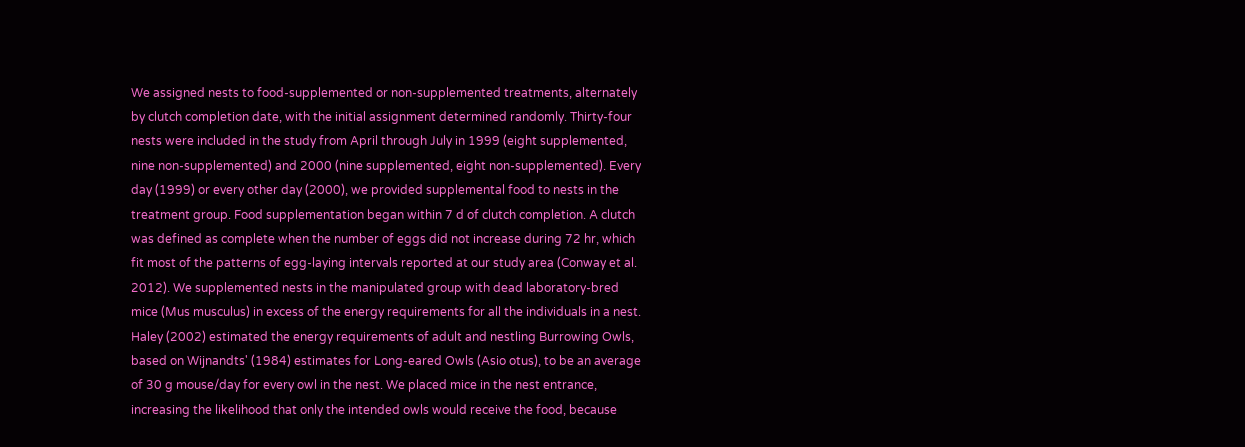We assigned nests to food-supplemented or non-supplemented treatments, alternately by clutch completion date, with the initial assignment determined randomly. Thirty-four nests were included in the study from April through July in 1999 (eight supplemented, nine non-supplemented) and 2000 (nine supplemented, eight non-supplemented). Every day (1999) or every other day (2000), we provided supplemental food to nests in the treatment group. Food supplementation began within 7 d of clutch completion. A clutch was defined as complete when the number of eggs did not increase during 72 hr, which fit most of the patterns of egg-laying intervals reported at our study area (Conway et al. 2012). We supplemented nests in the manipulated group with dead laboratory-bred mice (Mus musculus) in excess of the energy requirements for all the individuals in a nest. Haley (2002) estimated the energy requirements of adult and nestling Burrowing Owls, based on Wijnandts' (1984) estimates for Long-eared Owls (Asio otus), to be an average of 30 g mouse/day for every owl in the nest. We placed mice in the nest entrance, increasing the likelihood that only the intended owls would receive the food, because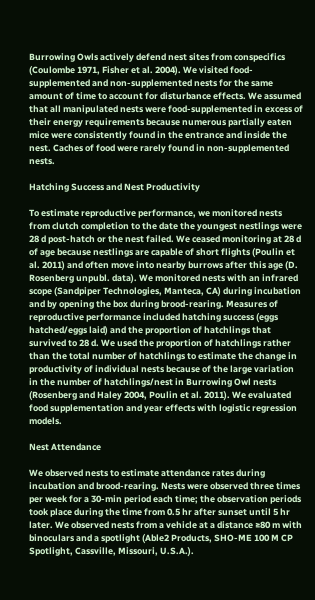Burrowing Owls actively defend nest sites from conspecifics (Coulombe 1971, Fisher et al. 2004). We visited food-supplemented and non-supplemented nests for the same amount of time to account for disturbance effects. We assumed that all manipulated nests were food-supplemented in excess of their energy requirements because numerous partially eaten mice were consistently found in the entrance and inside the nest. Caches of food were rarely found in non-supplemented nests.

Hatching Success and Nest Productivity

To estimate reproductive performance, we monitored nests from clutch completion to the date the youngest nestlings were 28 d post-hatch or the nest failed. We ceased monitoring at 28 d of age because nestlings are capable of short flights (Poulin et al. 2011) and often move into nearby burrows after this age (D. Rosenberg unpubl. data). We monitored nests with an infrared scope (Sandpiper Technologies, Manteca, CA) during incubation and by opening the box during brood-rearing. Measures of reproductive performance included hatching success (eggs hatched/eggs laid) and the proportion of hatchlings that survived to 28 d. We used the proportion of hatchlings rather than the total number of hatchlings to estimate the change in productivity of individual nests because of the large variation in the number of hatchlings/nest in Burrowing Owl nests (Rosenberg and Haley 2004, Poulin et al. 2011). We evaluated food supplementation and year effects with logistic regression models.

Nest Attendance

We observed nests to estimate attendance rates during incubation and brood-rearing. Nests were observed three times per week for a 30-min period each time; the observation periods took place during the time from 0.5 hr after sunset until 5 hr later. We observed nests from a vehicle at a distance ≥80 m with binoculars and a spotlight (Able2 Products, SHO-ME 100 M CP Spotlight, Cassville, Missouri, U.S.A.).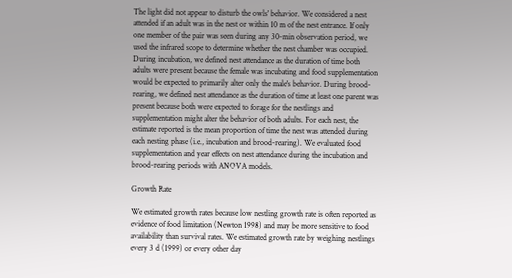The light did not appear to disturb the owls' behavior. We considered a nest attended if an adult was in the nest or within 10 m of the nest entrance. If only one member of the pair was seen during any 30-min observation period, we used the infrared scope to determine whether the nest chamber was occupied. During incubation, we defined nest attendance as the duration of time both adults were present because the female was incubating and food supplementation would be expected to primarily alter only the male's behavior. During brood-rearing, we defined nest attendance as the duration of time at least one parent was present because both were expected to forage for the nestlings and supplementation might alter the behavior of both adults. For each nest, the estimate reported is the mean proportion of time the nest was attended during each nesting phase (i.e., incubation and brood-rearing). We evaluated food supplementation and year effects on nest attendance during the incubation and brood-rearing periods with ANOVA models.

Growth Rate

We estimated growth rates because low nestling growth rate is often reported as evidence of food limitation (Newton 1998) and may be more sensitive to food availability than survival rates. We estimated growth rate by weighing nestlings every 3 d (1999) or every other day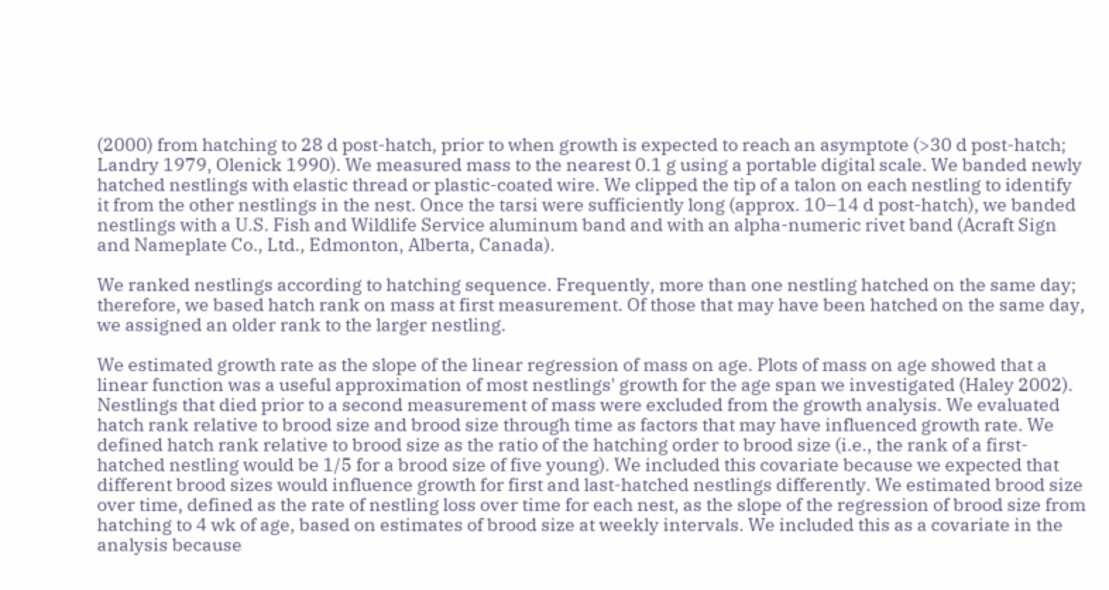(2000) from hatching to 28 d post-hatch, prior to when growth is expected to reach an asymptote (>30 d post-hatch; Landry 1979, Olenick 1990). We measured mass to the nearest 0.1 g using a portable digital scale. We banded newly hatched nestlings with elastic thread or plastic-coated wire. We clipped the tip of a talon on each nestling to identify it from the other nestlings in the nest. Once the tarsi were sufficiently long (approx. 10–14 d post-hatch), we banded nestlings with a U.S. Fish and Wildlife Service aluminum band and with an alpha-numeric rivet band (Acraft Sign and Nameplate Co., Ltd., Edmonton, Alberta, Canada).

We ranked nestlings according to hatching sequence. Frequently, more than one nestling hatched on the same day; therefore, we based hatch rank on mass at first measurement. Of those that may have been hatched on the same day, we assigned an older rank to the larger nestling.

We estimated growth rate as the slope of the linear regression of mass on age. Plots of mass on age showed that a linear function was a useful approximation of most nestlings' growth for the age span we investigated (Haley 2002). Nestlings that died prior to a second measurement of mass were excluded from the growth analysis. We evaluated hatch rank relative to brood size and brood size through time as factors that may have influenced growth rate. We defined hatch rank relative to brood size as the ratio of the hatching order to brood size (i.e., the rank of a first-hatched nestling would be 1/5 for a brood size of five young). We included this covariate because we expected that different brood sizes would influence growth for first and last-hatched nestlings differently. We estimated brood size over time, defined as the rate of nestling loss over time for each nest, as the slope of the regression of brood size from hatching to 4 wk of age, based on estimates of brood size at weekly intervals. We included this as a covariate in the analysis because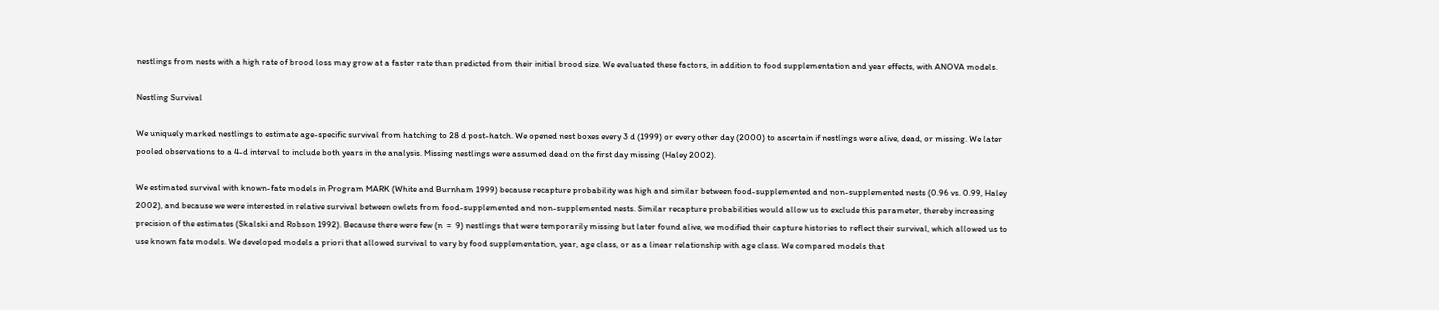nestlings from nests with a high rate of brood loss may grow at a faster rate than predicted from their initial brood size. We evaluated these factors, in addition to food supplementation and year effects, with ANOVA models.

Nestling Survival

We uniquely marked nestlings to estimate age-specific survival from hatching to 28 d post-hatch. We opened nest boxes every 3 d (1999) or every other day (2000) to ascertain if nestlings were alive, dead, or missing. We later pooled observations to a 4-d interval to include both years in the analysis. Missing nestlings were assumed dead on the first day missing (Haley 2002).

We estimated survival with known-fate models in Program MARK (White and Burnham 1999) because recapture probability was high and similar between food-supplemented and non-supplemented nests (0.96 vs. 0.99, Haley 2002), and because we were interested in relative survival between owlets from food-supplemented and non-supplemented nests. Similar recapture probabilities would allow us to exclude this parameter, thereby increasing precision of the estimates (Skalski and Robson 1992). Because there were few (n  =  9) nestlings that were temporarily missing but later found alive, we modified their capture histories to reflect their survival, which allowed us to use known fate models. We developed models a priori that allowed survival to vary by food supplementation, year, age class, or as a linear relationship with age class. We compared models that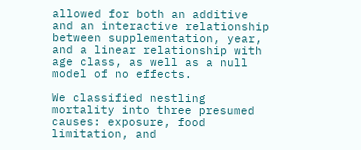allowed for both an additive and an interactive relationship between supplementation, year, and a linear relationship with age class, as well as a null model of no effects.

We classified nestling mortality into three presumed causes: exposure, food limitation, and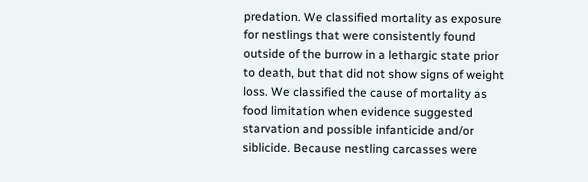predation. We classified mortality as exposure for nestlings that were consistently found outside of the burrow in a lethargic state prior to death, but that did not show signs of weight loss. We classified the cause of mortality as food limitation when evidence suggested starvation and possible infanticide and/or siblicide. Because nestling carcasses were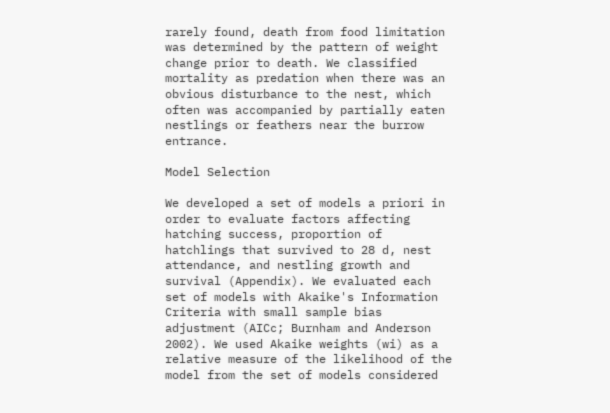rarely found, death from food limitation was determined by the pattern of weight change prior to death. We classified mortality as predation when there was an obvious disturbance to the nest, which often was accompanied by partially eaten nestlings or feathers near the burrow entrance.

Model Selection

We developed a set of models a priori in order to evaluate factors affecting hatching success, proportion of hatchlings that survived to 28 d, nest attendance, and nestling growth and survival (Appendix). We evaluated each set of models with Akaike's Information Criteria with small sample bias adjustment (AICc; Burnham and Anderson 2002). We used Akaike weights (wi) as a relative measure of the likelihood of the model from the set of models considered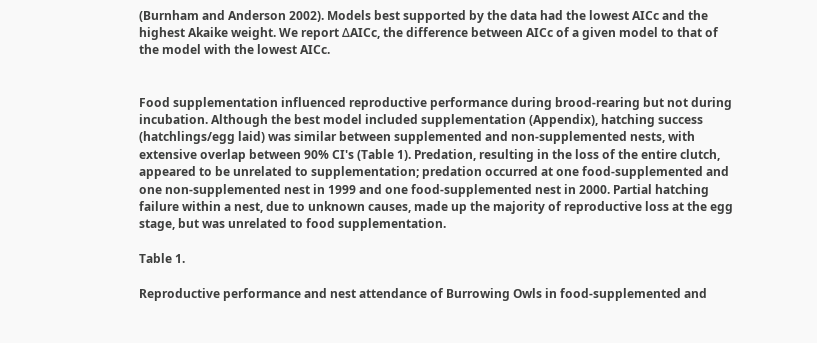(Burnham and Anderson 2002). Models best supported by the data had the lowest AICc and the highest Akaike weight. We report ΔAICc, the difference between AICc of a given model to that of the model with the lowest AICc.


Food supplementation influenced reproductive performance during brood-rearing but not during incubation. Although the best model included supplementation (Appendix), hatching success (hatchlings/egg laid) was similar between supplemented and non-supplemented nests, with extensive overlap between 90% CI's (Table 1). Predation, resulting in the loss of the entire clutch, appeared to be unrelated to supplementation; predation occurred at one food-supplemented and one non-supplemented nest in 1999 and one food-supplemented nest in 2000. Partial hatching failure within a nest, due to unknown causes, made up the majority of reproductive loss at the egg stage, but was unrelated to food supplementation.

Table 1.

Reproductive performance and nest attendance of Burrowing Owls in food-supplemented and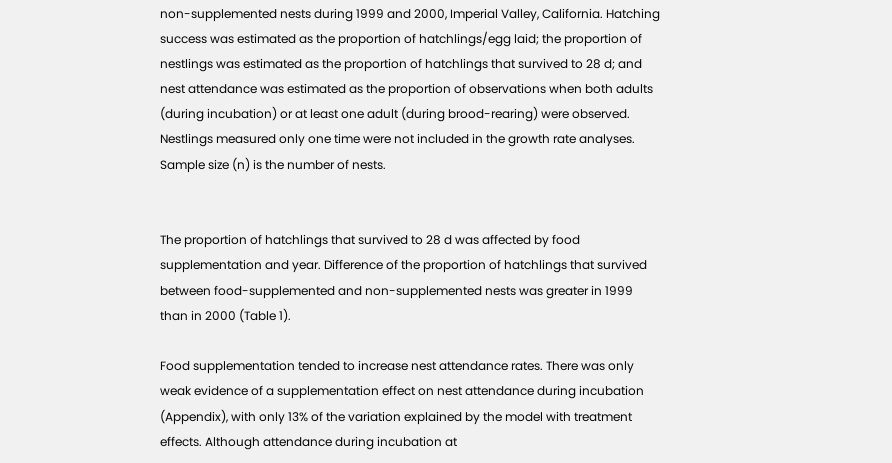non-supplemented nests during 1999 and 2000, Imperial Valley, California. Hatching success was estimated as the proportion of hatchlings/egg laid; the proportion of nestlings was estimated as the proportion of hatchlings that survived to 28 d; and nest attendance was estimated as the proportion of observations when both adults (during incubation) or at least one adult (during brood-rearing) were observed. Nestlings measured only one time were not included in the growth rate analyses. Sample size (n) is the number of nests.


The proportion of hatchlings that survived to 28 d was affected by food supplementation and year. Difference of the proportion of hatchlings that survived between food-supplemented and non-supplemented nests was greater in 1999 than in 2000 (Table 1).

Food supplementation tended to increase nest attendance rates. There was only weak evidence of a supplementation effect on nest attendance during incubation (Appendix), with only 13% of the variation explained by the model with treatment effects. Although attendance during incubation at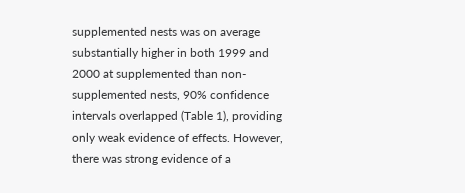supplemented nests was on average substantially higher in both 1999 and 2000 at supplemented than non-supplemented nests, 90% confidence intervals overlapped (Table 1), providing only weak evidence of effects. However, there was strong evidence of a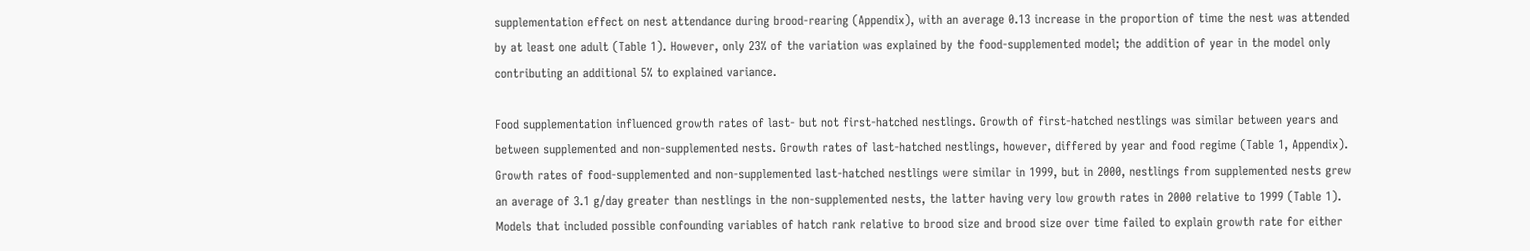supplementation effect on nest attendance during brood-rearing (Appendix), with an average 0.13 increase in the proportion of time the nest was attended by at least one adult (Table 1). However, only 23% of the variation was explained by the food-supplemented model; the addition of year in the model only contributing an additional 5% to explained variance.

Food supplementation influenced growth rates of last- but not first-hatched nestlings. Growth of first-hatched nestlings was similar between years and between supplemented and non-supplemented nests. Growth rates of last-hatched nestlings, however, differed by year and food regime (Table 1, Appendix). Growth rates of food-supplemented and non-supplemented last-hatched nestlings were similar in 1999, but in 2000, nestlings from supplemented nests grew an average of 3.1 g/day greater than nestlings in the non-supplemented nests, the latter having very low growth rates in 2000 relative to 1999 (Table 1). Models that included possible confounding variables of hatch rank relative to brood size and brood size over time failed to explain growth rate for either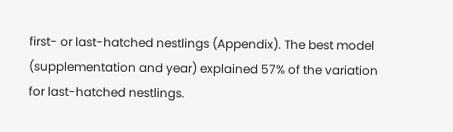first- or last-hatched nestlings (Appendix). The best model (supplementation and year) explained 57% of the variation for last-hatched nestlings.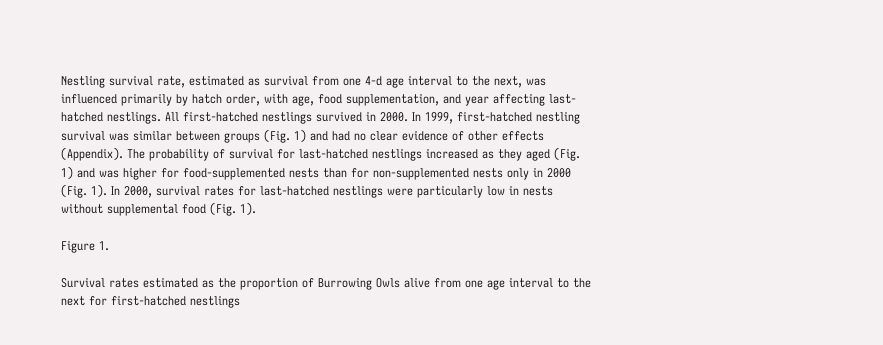Nestling survival rate, estimated as survival from one 4-d age interval to the next, was influenced primarily by hatch order, with age, food supplementation, and year affecting last-hatched nestlings. All first-hatched nestlings survived in 2000. In 1999, first-hatched nestling survival was similar between groups (Fig. 1) and had no clear evidence of other effects (Appendix). The probability of survival for last-hatched nestlings increased as they aged (Fig. 1) and was higher for food-supplemented nests than for non-supplemented nests only in 2000 (Fig. 1). In 2000, survival rates for last-hatched nestlings were particularly low in nests without supplemental food (Fig. 1).

Figure 1.

Survival rates estimated as the proportion of Burrowing Owls alive from one age interval to the next for first-hatched nestlings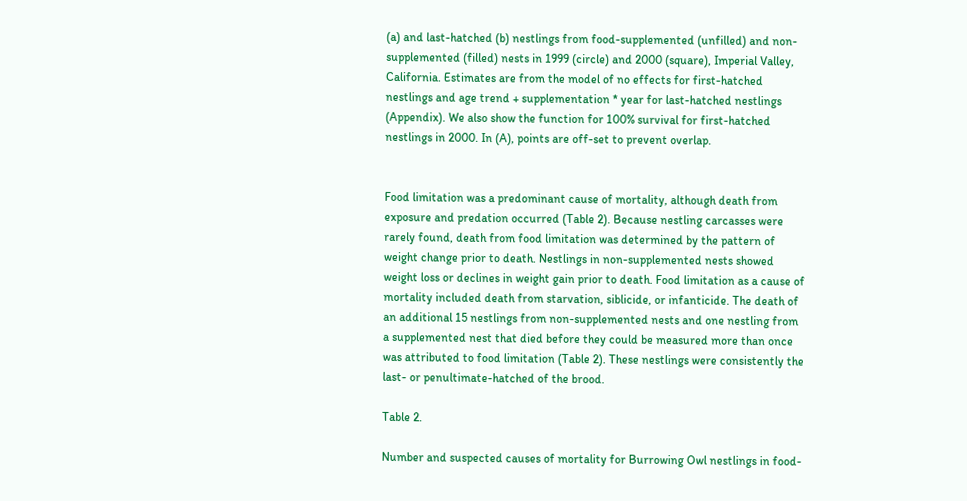(a) and last-hatched (b) nestlings from food-supplemented (unfilled) and non-supplemented (filled) nests in 1999 (circle) and 2000 (square), Imperial Valley, California. Estimates are from the model of no effects for first-hatched nestlings and age trend + supplementation * year for last-hatched nestlings (Appendix). We also show the function for 100% survival for first-hatched nestlings in 2000. In (A), points are off-set to prevent overlap.


Food limitation was a predominant cause of mortality, although death from exposure and predation occurred (Table 2). Because nestling carcasses were rarely found, death from food limitation was determined by the pattern of weight change prior to death. Nestlings in non-supplemented nests showed weight loss or declines in weight gain prior to death. Food limitation as a cause of mortality included death from starvation, siblicide, or infanticide. The death of an additional 15 nestlings from non-supplemented nests and one nestling from a supplemented nest that died before they could be measured more than once was attributed to food limitation (Table 2). These nestlings were consistently the last- or penultimate-hatched of the brood.

Table 2.

Number and suspected causes of mortality for Burrowing Owl nestlings in food-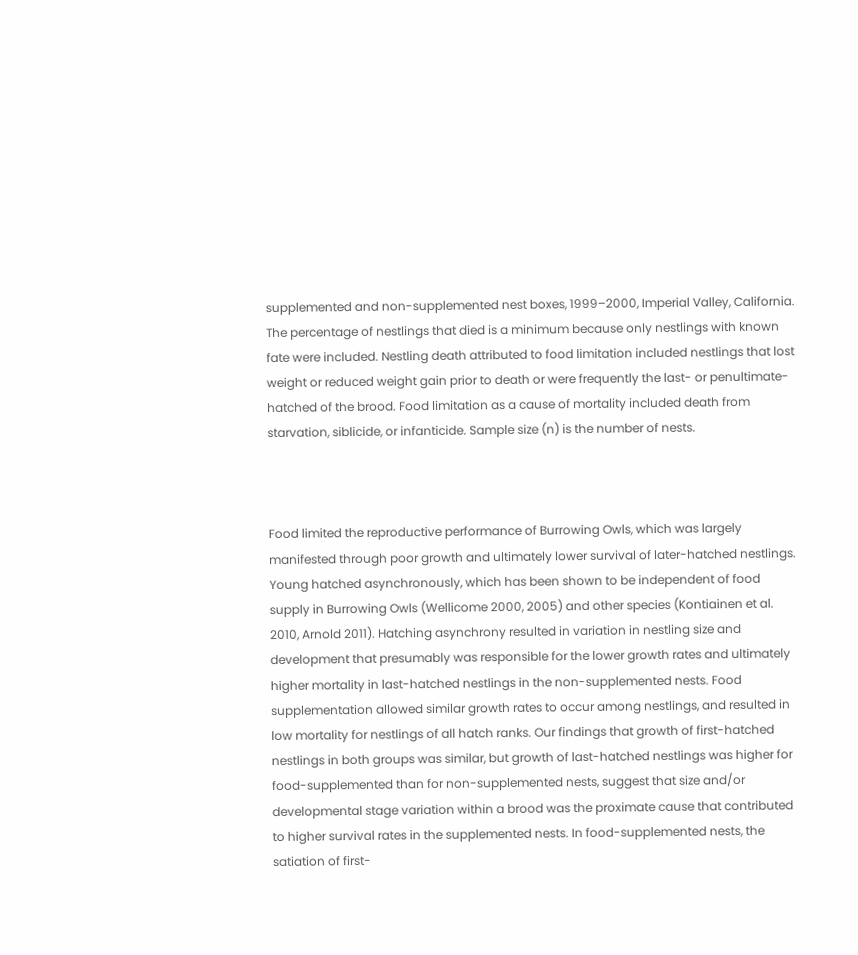supplemented and non-supplemented nest boxes, 1999–2000, Imperial Valley, California. The percentage of nestlings that died is a minimum because only nestlings with known fate were included. Nestling death attributed to food limitation included nestlings that lost weight or reduced weight gain prior to death or were frequently the last- or penultimate-hatched of the brood. Food limitation as a cause of mortality included death from starvation, siblicide, or infanticide. Sample size (n) is the number of nests.



Food limited the reproductive performance of Burrowing Owls, which was largely manifested through poor growth and ultimately lower survival of later-hatched nestlings. Young hatched asynchronously, which has been shown to be independent of food supply in Burrowing Owls (Wellicome 2000, 2005) and other species (Kontiainen et al. 2010, Arnold 2011). Hatching asynchrony resulted in variation in nestling size and development that presumably was responsible for the lower growth rates and ultimately higher mortality in last-hatched nestlings in the non-supplemented nests. Food supplementation allowed similar growth rates to occur among nestlings, and resulted in low mortality for nestlings of all hatch ranks. Our findings that growth of first-hatched nestlings in both groups was similar, but growth of last-hatched nestlings was higher for food-supplemented than for non-supplemented nests, suggest that size and/or developmental stage variation within a brood was the proximate cause that contributed to higher survival rates in the supplemented nests. In food-supplemented nests, the satiation of first-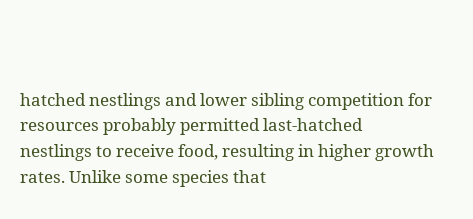hatched nestlings and lower sibling competition for resources probably permitted last-hatched nestlings to receive food, resulting in higher growth rates. Unlike some species that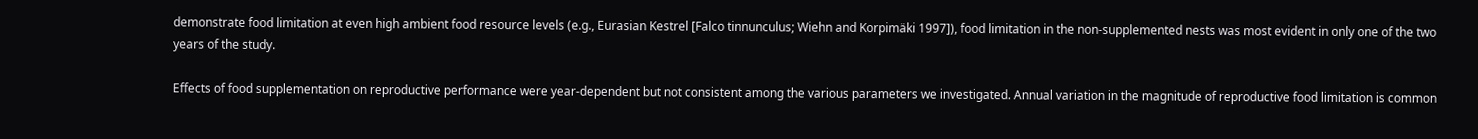demonstrate food limitation at even high ambient food resource levels (e.g., Eurasian Kestrel [Falco tinnunculus; Wiehn and Korpimäki 1997]), food limitation in the non-supplemented nests was most evident in only one of the two years of the study.

Effects of food supplementation on reproductive performance were year-dependent but not consistent among the various parameters we investigated. Annual variation in the magnitude of reproductive food limitation is common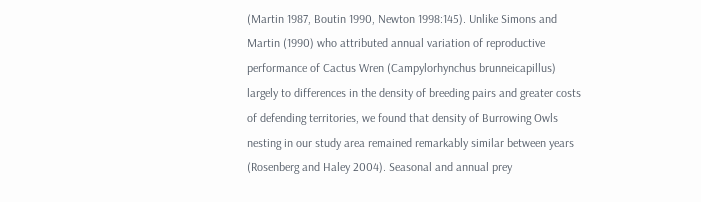(Martin 1987, Boutin 1990, Newton 1998:145). Unlike Simons and Martin (1990) who attributed annual variation of reproductive performance of Cactus Wren (Campylorhynchus brunneicapillus) largely to differences in the density of breeding pairs and greater costs of defending territories, we found that density of Burrowing Owls nesting in our study area remained remarkably similar between years (Rosenberg and Haley 2004). Seasonal and annual prey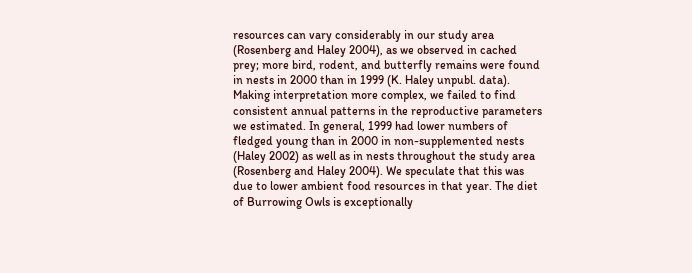resources can vary considerably in our study area (Rosenberg and Haley 2004), as we observed in cached prey; more bird, rodent, and butterfly remains were found in nests in 2000 than in 1999 (K. Haley unpubl. data). Making interpretation more complex, we failed to find consistent annual patterns in the reproductive parameters we estimated. In general, 1999 had lower numbers of fledged young than in 2000 in non-supplemented nests (Haley 2002) as well as in nests throughout the study area (Rosenberg and Haley 2004). We speculate that this was due to lower ambient food resources in that year. The diet of Burrowing Owls is exceptionally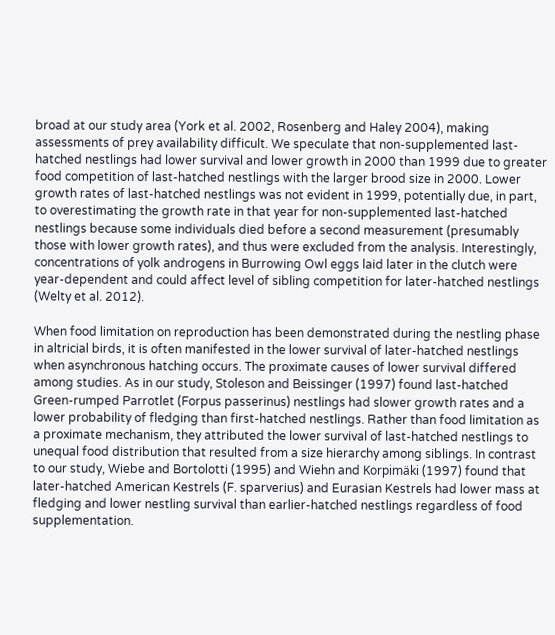broad at our study area (York et al. 2002, Rosenberg and Haley 2004), making assessments of prey availability difficult. We speculate that non-supplemented last-hatched nestlings had lower survival and lower growth in 2000 than 1999 due to greater food competition of last-hatched nestlings with the larger brood size in 2000. Lower growth rates of last-hatched nestlings was not evident in 1999, potentially due, in part, to overestimating the growth rate in that year for non-supplemented last-hatched nestlings because some individuals died before a second measurement (presumably those with lower growth rates), and thus were excluded from the analysis. Interestingly, concentrations of yolk androgens in Burrowing Owl eggs laid later in the clutch were year-dependent and could affect level of sibling competition for later-hatched nestlings (Welty et al. 2012).

When food limitation on reproduction has been demonstrated during the nestling phase in altricial birds, it is often manifested in the lower survival of later-hatched nestlings when asynchronous hatching occurs. The proximate causes of lower survival differed among studies. As in our study, Stoleson and Beissinger (1997) found last-hatched Green-rumped Parrotlet (Forpus passerinus) nestlings had slower growth rates and a lower probability of fledging than first-hatched nestlings. Rather than food limitation as a proximate mechanism, they attributed the lower survival of last-hatched nestlings to unequal food distribution that resulted from a size hierarchy among siblings. In contrast to our study, Wiebe and Bortolotti (1995) and Wiehn and Korpimäki (1997) found that later-hatched American Kestrels (F. sparverius) and Eurasian Kestrels had lower mass at fledging and lower nestling survival than earlier-hatched nestlings regardless of food supplementation.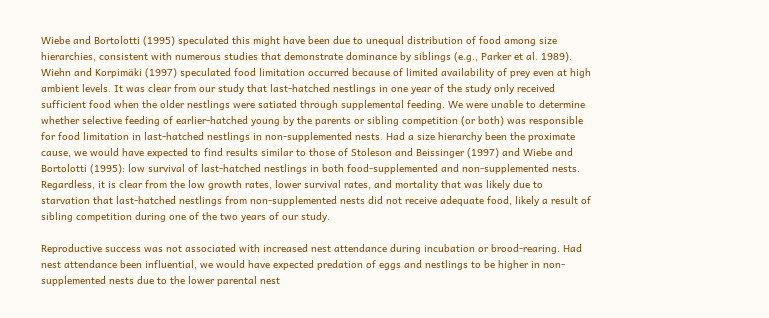Wiebe and Bortolotti (1995) speculated this might have been due to unequal distribution of food among size hierarchies, consistent with numerous studies that demonstrate dominance by siblings (e.g., Parker et al. 1989). Wiehn and Korpimäki (1997) speculated food limitation occurred because of limited availability of prey even at high ambient levels. It was clear from our study that last-hatched nestlings in one year of the study only received sufficient food when the older nestlings were satiated through supplemental feeding. We were unable to determine whether selective feeding of earlier-hatched young by the parents or sibling competition (or both) was responsible for food limitation in last-hatched nestlings in non-supplemented nests. Had a size hierarchy been the proximate cause, we would have expected to find results similar to those of Stoleson and Beissinger (1997) and Wiebe and Bortolotti (1995): low survival of last-hatched nestlings in both food-supplemented and non-supplemented nests. Regardless, it is clear from the low growth rates, lower survival rates, and mortality that was likely due to starvation that last-hatched nestlings from non-supplemented nests did not receive adequate food, likely a result of sibling competition during one of the two years of our study.

Reproductive success was not associated with increased nest attendance during incubation or brood-rearing. Had nest attendance been influential, we would have expected predation of eggs and nestlings to be higher in non-supplemented nests due to the lower parental nest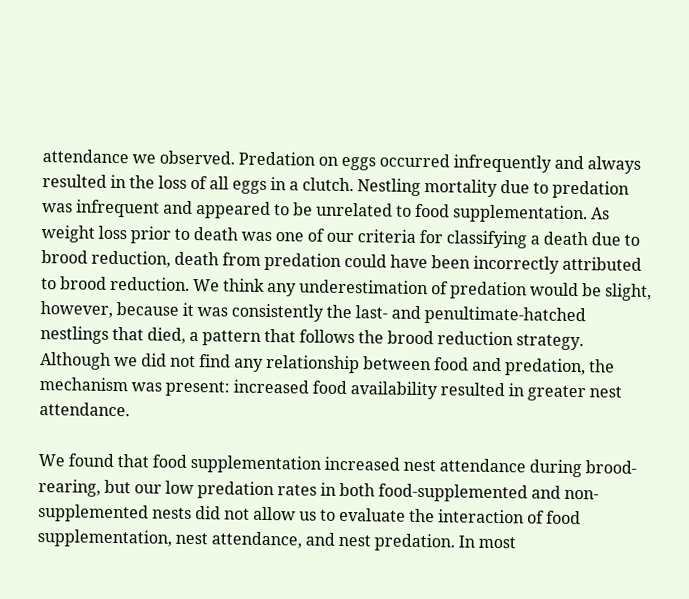attendance we observed. Predation on eggs occurred infrequently and always resulted in the loss of all eggs in a clutch. Nestling mortality due to predation was infrequent and appeared to be unrelated to food supplementation. As weight loss prior to death was one of our criteria for classifying a death due to brood reduction, death from predation could have been incorrectly attributed to brood reduction. We think any underestimation of predation would be slight, however, because it was consistently the last- and penultimate-hatched nestlings that died, a pattern that follows the brood reduction strategy. Although we did not find any relationship between food and predation, the mechanism was present: increased food availability resulted in greater nest attendance.

We found that food supplementation increased nest attendance during brood-rearing, but our low predation rates in both food-supplemented and non-supplemented nests did not allow us to evaluate the interaction of food supplementation, nest attendance, and nest predation. In most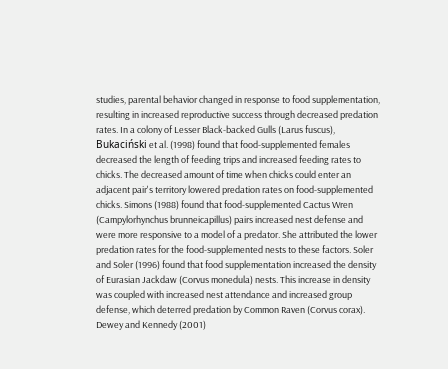studies, parental behavior changed in response to food supplementation, resulting in increased reproductive success through decreased predation rates. In a colony of Lesser Black-backed Gulls (Larus fuscus), Bukaciński et al. (1998) found that food-supplemented females decreased the length of feeding trips and increased feeding rates to chicks. The decreased amount of time when chicks could enter an adjacent pair's territory lowered predation rates on food-supplemented chicks. Simons (1988) found that food-supplemented Cactus Wren (Campylorhynchus brunneicapillus) pairs increased nest defense and were more responsive to a model of a predator. She attributed the lower predation rates for the food-supplemented nests to these factors. Soler and Soler (1996) found that food supplementation increased the density of Eurasian Jackdaw (Corvus monedula) nests. This increase in density was coupled with increased nest attendance and increased group defense, which deterred predation by Common Raven (Corvus corax). Dewey and Kennedy (2001)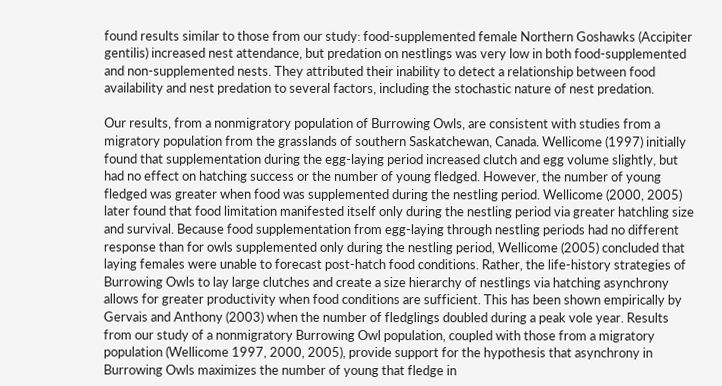found results similar to those from our study: food-supplemented female Northern Goshawks (Accipiter gentilis) increased nest attendance, but predation on nestlings was very low in both food-supplemented and non-supplemented nests. They attributed their inability to detect a relationship between food availability and nest predation to several factors, including the stochastic nature of nest predation.

Our results, from a nonmigratory population of Burrowing Owls, are consistent with studies from a migratory population from the grasslands of southern Saskatchewan, Canada. Wellicome (1997) initially found that supplementation during the egg-laying period increased clutch and egg volume slightly, but had no effect on hatching success or the number of young fledged. However, the number of young fledged was greater when food was supplemented during the nestling period. Wellicome (2000, 2005) later found that food limitation manifested itself only during the nestling period via greater hatchling size and survival. Because food supplementation from egg-laying through nestling periods had no different response than for owls supplemented only during the nestling period, Wellicome (2005) concluded that laying females were unable to forecast post-hatch food conditions. Rather, the life-history strategies of Burrowing Owls to lay large clutches and create a size hierarchy of nestlings via hatching asynchrony allows for greater productivity when food conditions are sufficient. This has been shown empirically by Gervais and Anthony (2003) when the number of fledglings doubled during a peak vole year. Results from our study of a nonmigratory Burrowing Owl population, coupled with those from a migratory population (Wellicome 1997, 2000, 2005), provide support for the hypothesis that asynchrony in Burrowing Owls maximizes the number of young that fledge in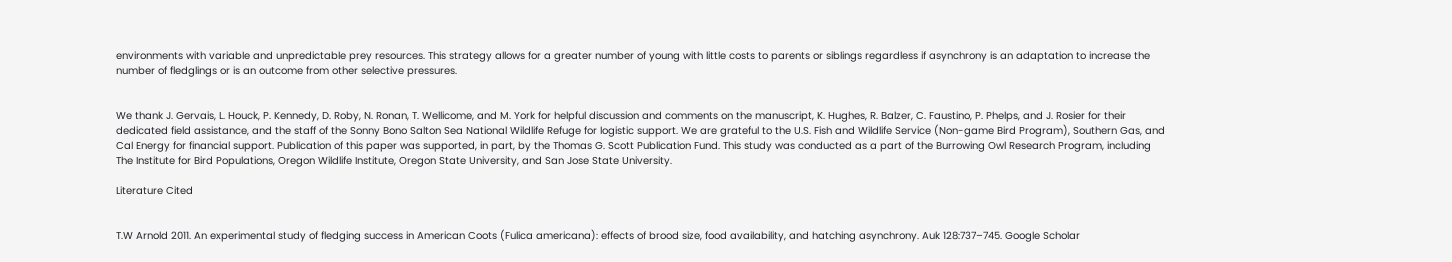environments with variable and unpredictable prey resources. This strategy allows for a greater number of young with little costs to parents or siblings regardless if asynchrony is an adaptation to increase the number of fledglings or is an outcome from other selective pressures.


We thank J. Gervais, L. Houck, P. Kennedy, D. Roby, N. Ronan, T. Wellicome, and M. York for helpful discussion and comments on the manuscript, K. Hughes, R. Balzer, C. Faustino, P. Phelps, and J. Rosier for their dedicated field assistance, and the staff of the Sonny Bono Salton Sea National Wildlife Refuge for logistic support. We are grateful to the U.S. Fish and Wildlife Service (Non-game Bird Program), Southern Gas, and Cal Energy for financial support. Publication of this paper was supported, in part, by the Thomas G. Scott Publication Fund. This study was conducted as a part of the Burrowing Owl Research Program, including The Institute for Bird Populations, Oregon Wildlife Institute, Oregon State University, and San Jose State University.

Literature Cited


T.W Arnold 2011. An experimental study of fledging success in American Coots (Fulica americana): effects of brood size, food availability, and hatching asynchrony. Auk 128:737–745. Google Scholar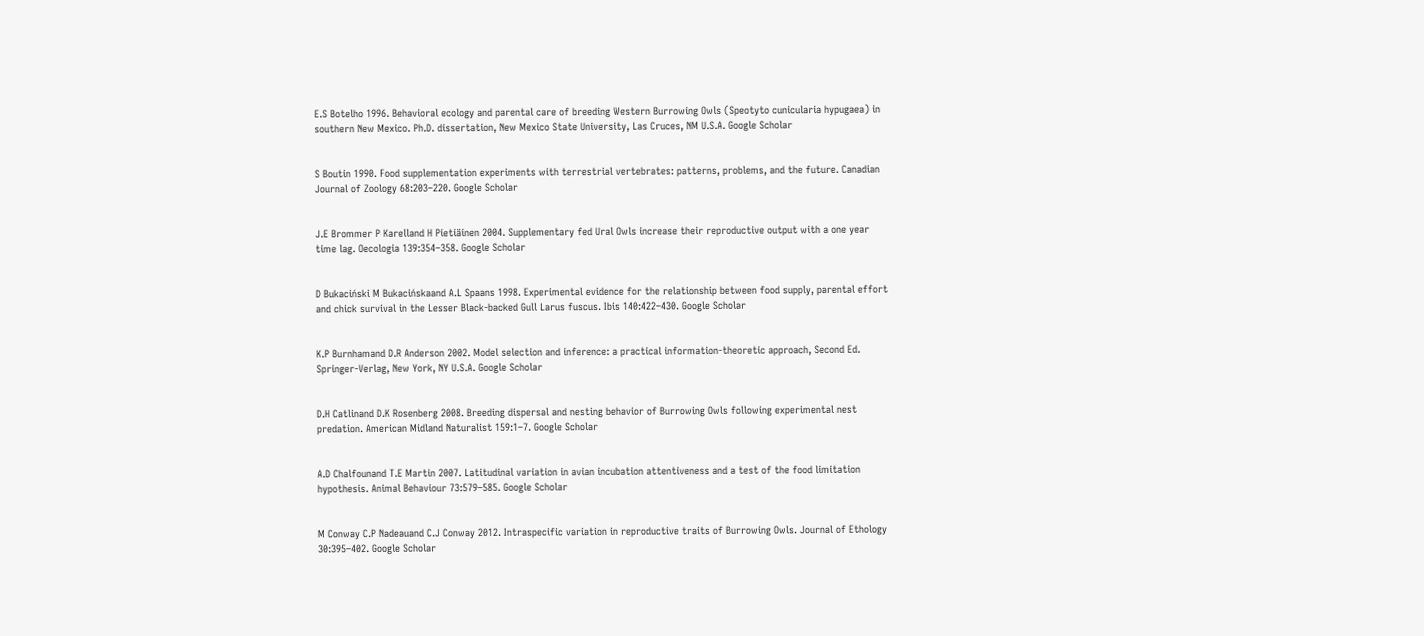E.S Botelho 1996. Behavioral ecology and parental care of breeding Western Burrowing Owls (Speotyto cunicularia hypugaea) in southern New Mexico. Ph.D. dissertation, New Mexico State University, Las Cruces, NM U.S.A. Google Scholar


S Boutin 1990. Food supplementation experiments with terrestrial vertebrates: patterns, problems, and the future. Canadian Journal of Zoology 68:203–220. Google Scholar


J.E Brommer P Karelland H Pietiäinen 2004. Supplementary fed Ural Owls increase their reproductive output with a one year time lag. Oecologia 139:354–358. Google Scholar


D Bukaciński M Bukacińskaand A.L Spaans 1998. Experimental evidence for the relationship between food supply, parental effort and chick survival in the Lesser Black-backed Gull Larus fuscus. Ibis 140:422–430. Google Scholar


K.P Burnhamand D.R Anderson 2002. Model selection and inference: a practical information-theoretic approach, Second Ed. Springer-Verlag, New York, NY U.S.A. Google Scholar


D.H Catlinand D.K Rosenberg 2008. Breeding dispersal and nesting behavior of Burrowing Owls following experimental nest predation. American Midland Naturalist 159:1–7. Google Scholar


A.D Chalfounand T.E Martin 2007. Latitudinal variation in avian incubation attentiveness and a test of the food limitation hypothesis. Animal Behaviour 73:579–585. Google Scholar


M Conway C.P Nadeauand C.J Conway 2012. Intraspecific variation in reproductive traits of Burrowing Owls. Journal of Ethology 30:395–402. Google Scholar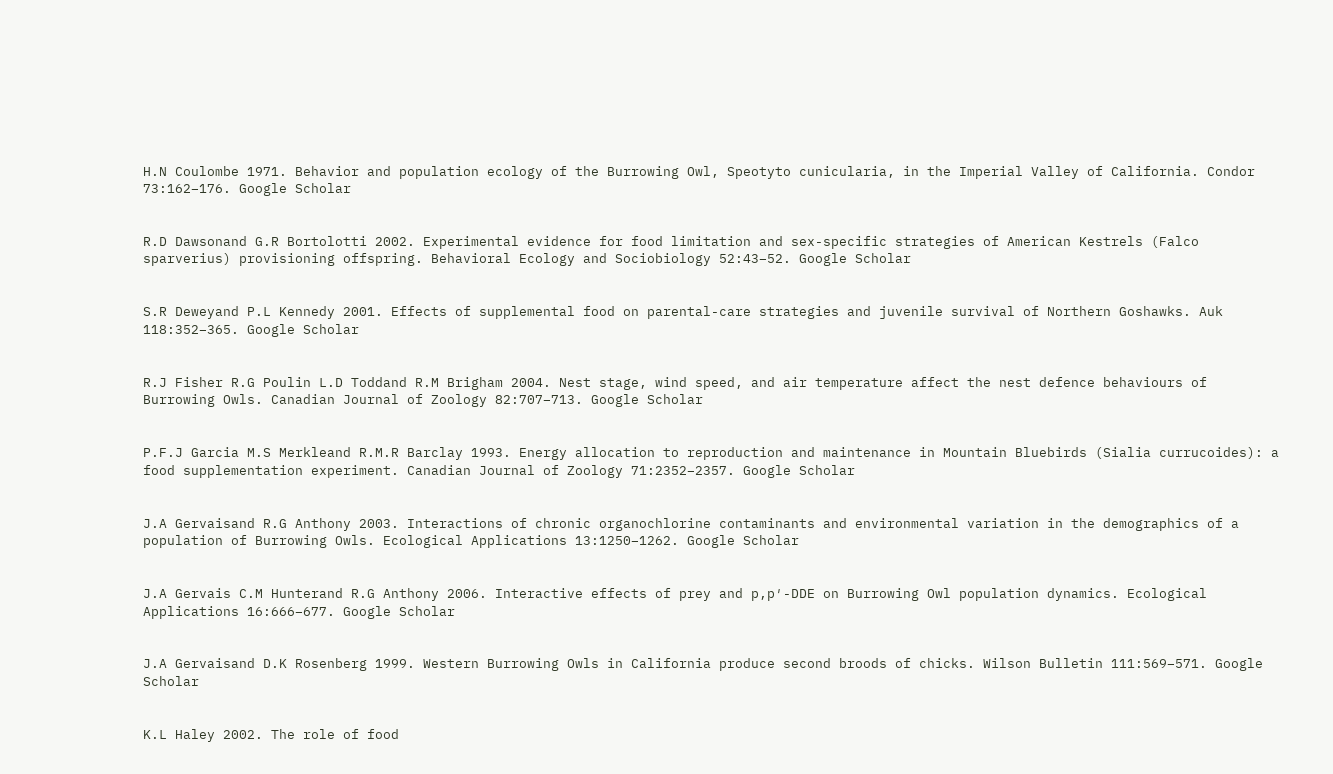H.N Coulombe 1971. Behavior and population ecology of the Burrowing Owl, Speotyto cunicularia, in the Imperial Valley of California. Condor 73:162–176. Google Scholar


R.D Dawsonand G.R Bortolotti 2002. Experimental evidence for food limitation and sex-specific strategies of American Kestrels (Falco sparverius) provisioning offspring. Behavioral Ecology and Sociobiology 52:43–52. Google Scholar


S.R Deweyand P.L Kennedy 2001. Effects of supplemental food on parental-care strategies and juvenile survival of Northern Goshawks. Auk 118:352–365. Google Scholar


R.J Fisher R.G Poulin L.D Toddand R.M Brigham 2004. Nest stage, wind speed, and air temperature affect the nest defence behaviours of Burrowing Owls. Canadian Journal of Zoology 82:707–713. Google Scholar


P.F.J Garcia M.S Merkleand R.M.R Barclay 1993. Energy allocation to reproduction and maintenance in Mountain Bluebirds (Sialia currucoides): a food supplementation experiment. Canadian Journal of Zoology 71:2352–2357. Google Scholar


J.A Gervaisand R.G Anthony 2003. Interactions of chronic organochlorine contaminants and environmental variation in the demographics of a population of Burrowing Owls. Ecological Applications 13:1250–1262. Google Scholar


J.A Gervais C.M Hunterand R.G Anthony 2006. Interactive effects of prey and p,p′-DDE on Burrowing Owl population dynamics. Ecological Applications 16:666–677. Google Scholar


J.A Gervaisand D.K Rosenberg 1999. Western Burrowing Owls in California produce second broods of chicks. Wilson Bulletin 111:569–571. Google Scholar


K.L Haley 2002. The role of food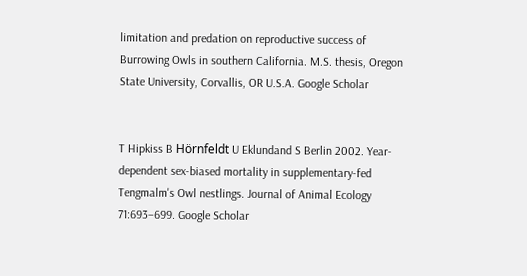limitation and predation on reproductive success of Burrowing Owls in southern California. M.S. thesis, Oregon State University, Corvallis, OR U.S.A. Google Scholar


T Hipkiss B Hörnfeldt U Eklundand S Berlin 2002. Year-dependent sex-biased mortality in supplementary-fed Tengmalm's Owl nestlings. Journal of Animal Ecology 71:693–699. Google Scholar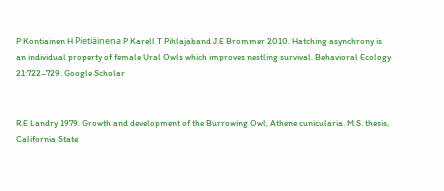P Kontiainen H Pietiäinena P Karell T Pihlajaband J.E Brommer 2010. Hatching asynchrony is an individual property of female Ural Owls which improves nestling survival. Behavioral Ecology 21:722–729. Google Scholar


R.E Landry 1979. Growth and development of the Burrowing Owl, Athene cunicularia. M.S. thesis, California State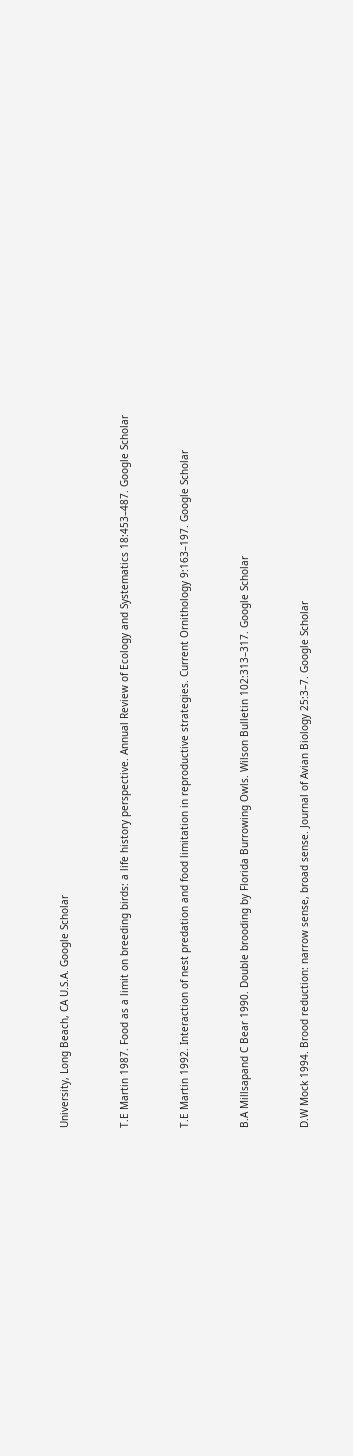University, Long Beach, CA U.S.A. Google Scholar


T.E Martin 1987. Food as a limit on breeding birds: a life history perspective. Annual Review of Ecology and Systematics 18:453–487. Google Scholar


T.E Martin 1992. Interaction of nest predation and food limitation in reproductive strategies. Current Ornithology 9:163–197. Google Scholar


B.A Millsapand C Bear 1990. Double brooding by Florida Burrowing Owls. Wilson Bulletin 102:313–317. Google Scholar


D.W Mock 1994. Brood reduction: narrow sense, broad sense. Journal of Avian Biology 25:3–7. Google Scholar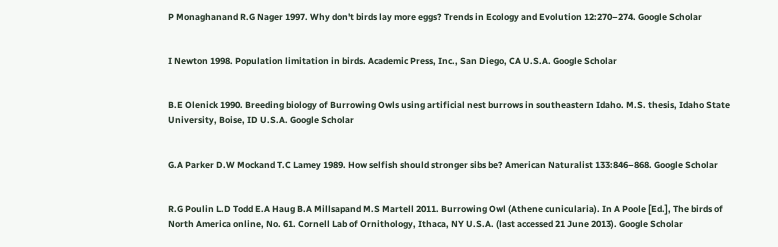P Monaghanand R.G Nager 1997. Why don't birds lay more eggs? Trends in Ecology and Evolution 12:270–274. Google Scholar


I Newton 1998. Population limitation in birds. Academic Press, Inc., San Diego, CA U.S.A. Google Scholar


B.E Olenick 1990. Breeding biology of Burrowing Owls using artificial nest burrows in southeastern Idaho. M.S. thesis, Idaho State University, Boise, ID U.S.A. Google Scholar


G.A Parker D.W Mockand T.C Lamey 1989. How selfish should stronger sibs be? American Naturalist 133:846–868. Google Scholar


R.G Poulin L.D Todd E.A Haug B.A Millsapand M.S Martell 2011. Burrowing Owl (Athene cunicularia). In A Poole [Ed.], The birds of North America online, No. 61. Cornell Lab of Ornithology, Ithaca, NY U.S.A. (last accessed 21 June 2013). Google Scholar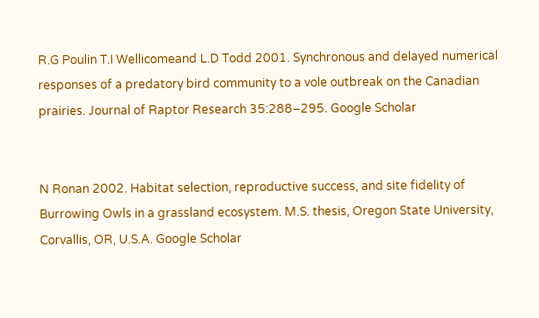R.G Poulin T.I Wellicomeand L.D Todd 2001. Synchronous and delayed numerical responses of a predatory bird community to a vole outbreak on the Canadian prairies. Journal of Raptor Research 35:288–295. Google Scholar


N Ronan 2002. Habitat selection, reproductive success, and site fidelity of Burrowing Owls in a grassland ecosystem. M.S. thesis, Oregon State University, Corvallis, OR, U.S.A. Google Scholar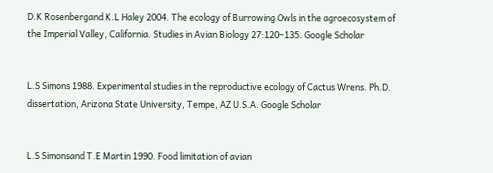D.K Rosenbergand K.L Haley 2004. The ecology of Burrowing Owls in the agroecosystem of the Imperial Valley, California. Studies in Avian Biology 27:120–135. Google Scholar


L.S Simons 1988. Experimental studies in the reproductive ecology of Cactus Wrens. Ph.D. dissertation, Arizona State University, Tempe, AZ U.S.A. Google Scholar


L.S Simonsand T.E Martin 1990. Food limitation of avian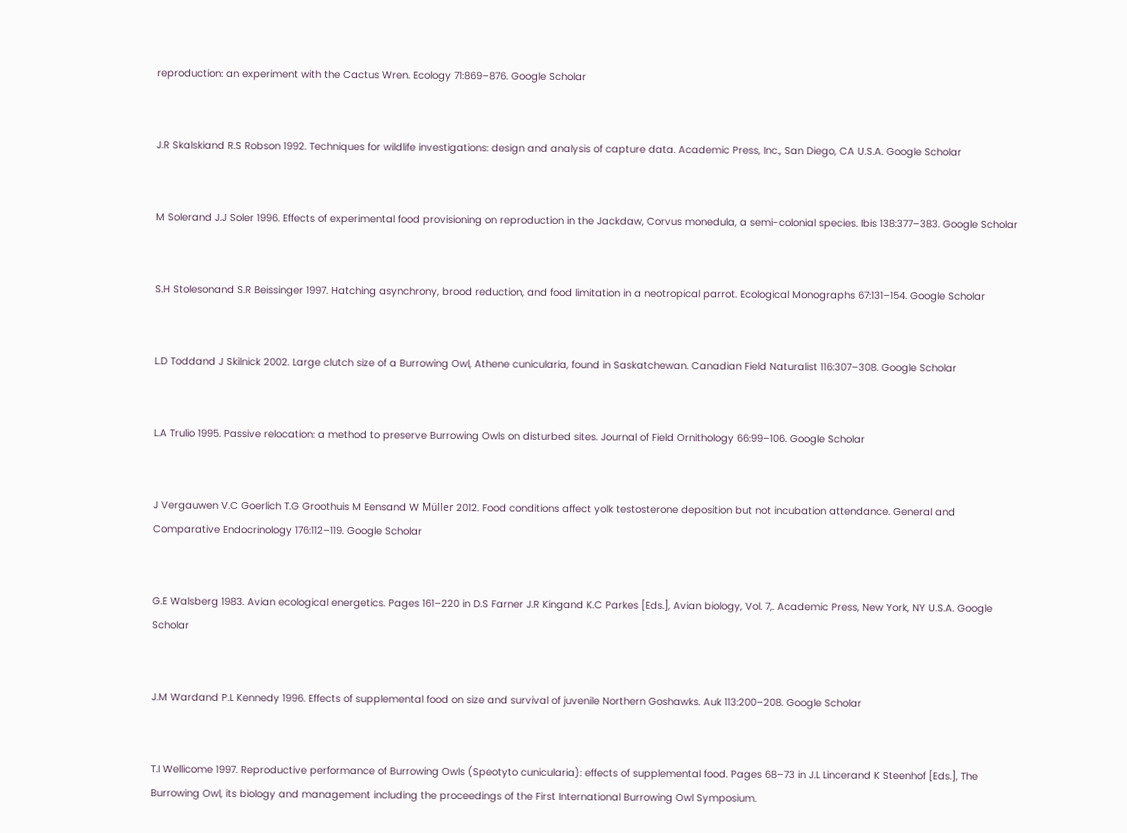reproduction: an experiment with the Cactus Wren. Ecology 71:869–876. Google Scholar


J.R Skalskiand R.S Robson 1992. Techniques for wildlife investigations: design and analysis of capture data. Academic Press, Inc., San Diego, CA U.S.A. Google Scholar


M Solerand J.J Soler 1996. Effects of experimental food provisioning on reproduction in the Jackdaw, Corvus monedula, a semi-colonial species. Ibis 138:377–383. Google Scholar


S.H Stolesonand S.R Beissinger 1997. Hatching asynchrony, brood reduction, and food limitation in a neotropical parrot. Ecological Monographs 67:131–154. Google Scholar


L.D Toddand J Skilnick 2002. Large clutch size of a Burrowing Owl, Athene cunicularia, found in Saskatchewan. Canadian Field Naturalist 116:307–308. Google Scholar


L.A Trulio 1995. Passive relocation: a method to preserve Burrowing Owls on disturbed sites. Journal of Field Ornithology 66:99–106. Google Scholar


J Vergauwen V.C Goerlich T.G Groothuis M Eensand W Müller 2012. Food conditions affect yolk testosterone deposition but not incubation attendance. General and Comparative Endocrinology 176:112–119. Google Scholar


G.E Walsberg 1983. Avian ecological energetics. Pages 161–220 in D.S Farner J.R Kingand K.C Parkes [Eds.], Avian biology, Vol. 7,. Academic Press, New York, NY U.S.A. Google Scholar


J.M Wardand P.L Kennedy 1996. Effects of supplemental food on size and survival of juvenile Northern Goshawks. Auk 113:200–208. Google Scholar


T.I Wellicome 1997. Reproductive performance of Burrowing Owls (Speotyto cunicularia): effects of supplemental food. Pages 68–73 in J.L Lincerand K Steenhof [Eds.], The Burrowing Owl, its biology and management including the proceedings of the First International Burrowing Owl Symposium.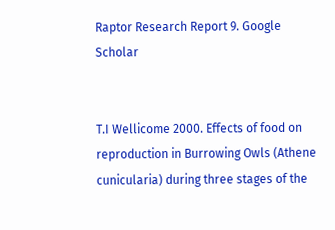Raptor Research Report 9. Google Scholar


T.I Wellicome 2000. Effects of food on reproduction in Burrowing Owls (Athene cunicularia) during three stages of the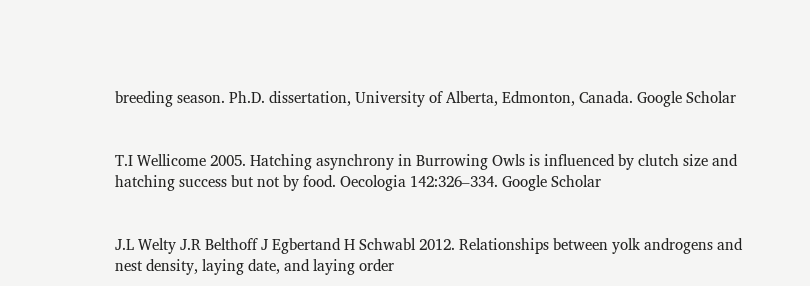breeding season. Ph.D. dissertation, University of Alberta, Edmonton, Canada. Google Scholar


T.I Wellicome 2005. Hatching asynchrony in Burrowing Owls is influenced by clutch size and hatching success but not by food. Oecologia 142:326–334. Google Scholar


J.L Welty J.R Belthoff J Egbertand H Schwabl 2012. Relationships between yolk androgens and nest density, laying date, and laying order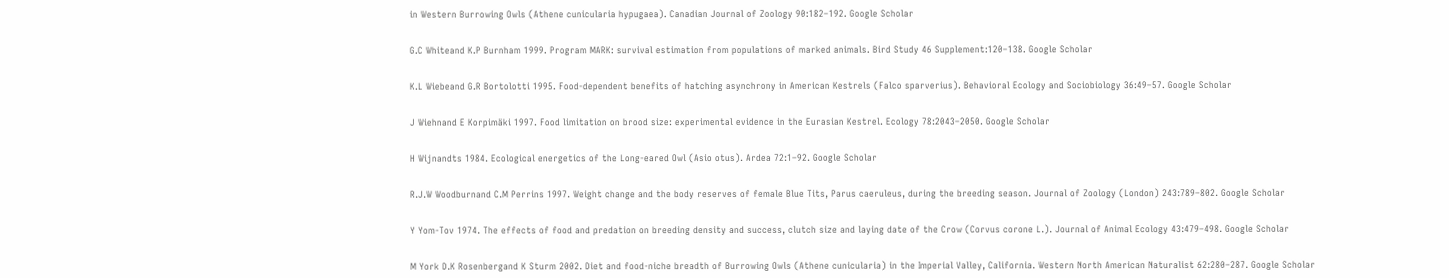in Western Burrowing Owls (Athene cunicularia hypugaea). Canadian Journal of Zoology 90:182–192. Google Scholar


G.C Whiteand K.P Burnham 1999. Program MARK: survival estimation from populations of marked animals. Bird Study 46 Supplement:120–138. Google Scholar


K.L Wiebeand G.R Bortolotti 1995. Food-dependent benefits of hatching asynchrony in American Kestrels (Falco sparverius). Behavioral Ecology and Sociobiology 36:49–57. Google Scholar


J Wiehnand E Korpimäki 1997. Food limitation on brood size: experimental evidence in the Eurasian Kestrel. Ecology 78:2043–2050. Google Scholar


H Wijnandts 1984. Ecological energetics of the Long-eared Owl (Asio otus). Ardea 72:1–92. Google Scholar


R.J.W Woodburnand C.M Perrins 1997. Weight change and the body reserves of female Blue Tits, Parus caeruleus, during the breeding season. Journal of Zoology (London) 243:789–802. Google Scholar


Y Yom-Tov 1974. The effects of food and predation on breeding density and success, clutch size and laying date of the Crow (Corvus corone L.). Journal of Animal Ecology 43:479–498. Google Scholar


M York D.K Rosenbergand K Sturm 2002. Diet and food-niche breadth of Burrowing Owls (Athene cunicularia) in the Imperial Valley, California. Western North American Naturalist 62:280–287. Google Scholar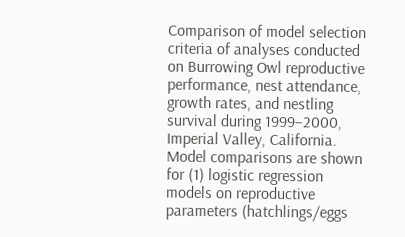Comparison of model selection criteria of analyses conducted on Burrowing Owl reproductive performance, nest attendance, growth rates, and nestling survival during 1999–2000, Imperial Valley, California. Model comparisons are shown for (1) logistic regression models on reproductive parameters (hatchlings/eggs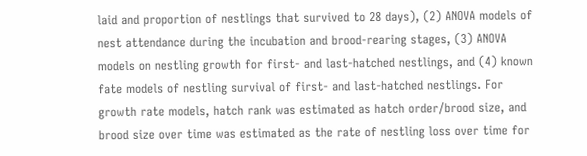laid and proportion of nestlings that survived to 28 days), (2) ANOVA models of nest attendance during the incubation and brood-rearing stages, (3) ANOVA models on nestling growth for first- and last-hatched nestlings, and (4) known fate models of nestling survival of first- and last-hatched nestlings. For growth rate models, hatch rank was estimated as hatch order/brood size, and brood size over time was estimated as the rate of nestling loss over time for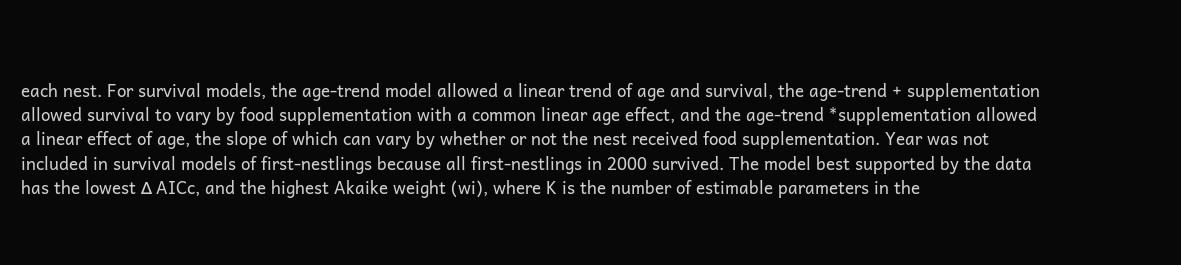each nest. For survival models, the age-trend model allowed a linear trend of age and survival, the age-trend + supplementation allowed survival to vary by food supplementation with a common linear age effect, and the age-trend *supplementation allowed a linear effect of age, the slope of which can vary by whether or not the nest received food supplementation. Year was not included in survival models of first-nestlings because all first-nestlings in 2000 survived. The model best supported by the data has the lowest Δ AICc, and the highest Akaike weight (wi), where K is the number of estimable parameters in the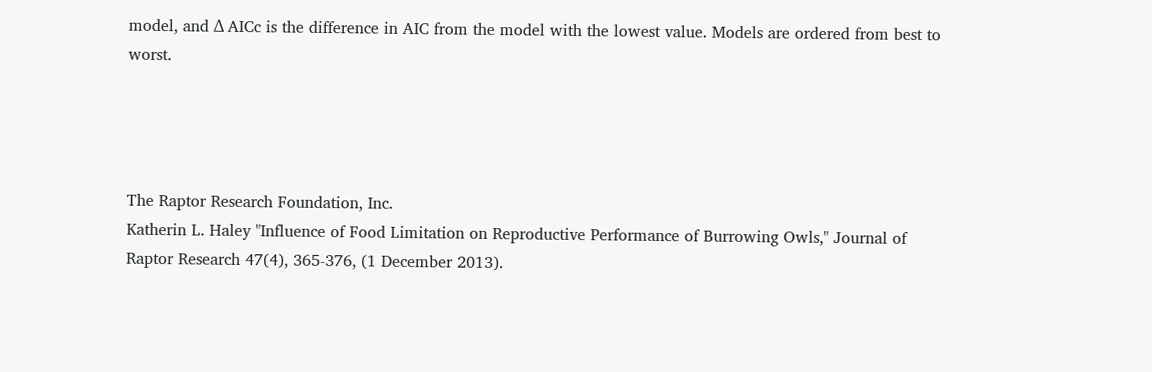model, and Δ AICc is the difference in AIC from the model with the lowest value. Models are ordered from best to worst.




The Raptor Research Foundation, Inc.
Katherin L. Haley "Influence of Food Limitation on Reproductive Performance of Burrowing Owls," Journal of Raptor Research 47(4), 365-376, (1 December 2013).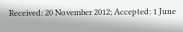Received: 20 November 2012; Accepted: 1 June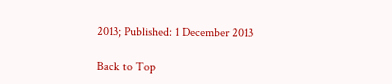2013; Published: 1 December 2013

Back to Top